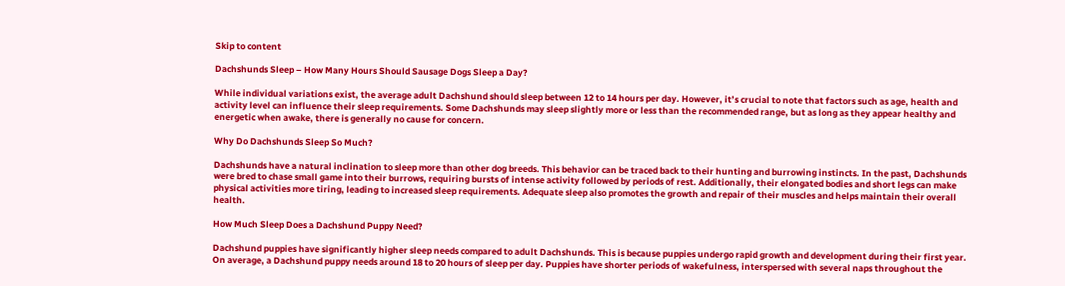Skip to content

Dachshunds Sleep – How Many Hours Should Sausage Dogs Sleep a Day?

While individual variations exist, the average adult Dachshund should sleep between 12 to 14 hours per day. However, it’s crucial to note that factors such as age, health and activity level can influence their sleep requirements. Some Dachshunds may sleep slightly more or less than the recommended range, but as long as they appear healthy and energetic when awake, there is generally no cause for concern.

Why Do Dachshunds Sleep So Much?

Dachshunds have a natural inclination to sleep more than other dog breeds. This behavior can be traced back to their hunting and burrowing instincts. In the past, Dachshunds were bred to chase small game into their burrows, requiring bursts of intense activity followed by periods of rest. Additionally, their elongated bodies and short legs can make physical activities more tiring, leading to increased sleep requirements. Adequate sleep also promotes the growth and repair of their muscles and helps maintain their overall health.

How Much Sleep Does a Dachshund Puppy Need?

Dachshund puppies have significantly higher sleep needs compared to adult Dachshunds. This is because puppies undergo rapid growth and development during their first year. On average, a Dachshund puppy needs around 18 to 20 hours of sleep per day. Puppies have shorter periods of wakefulness, interspersed with several naps throughout the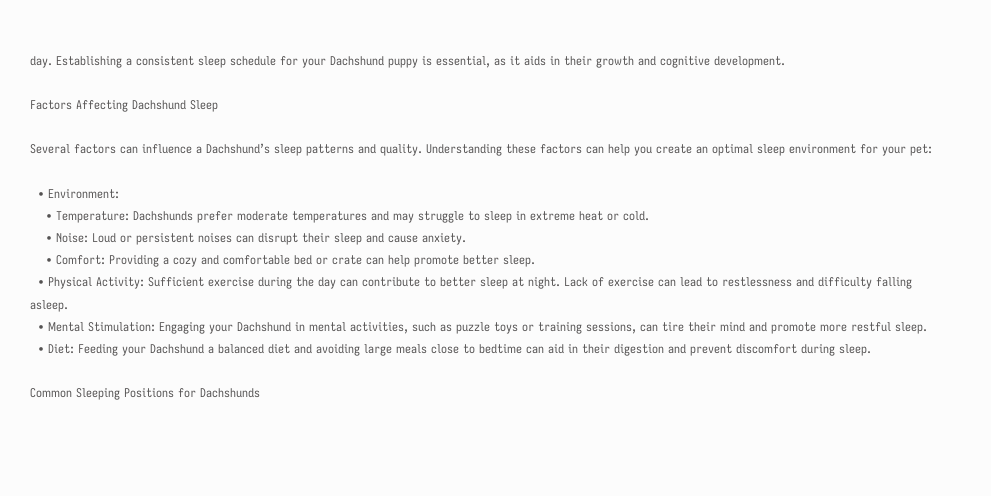day. Establishing a consistent sleep schedule for your Dachshund puppy is essential, as it aids in their growth and cognitive development.

Factors Affecting Dachshund Sleep

Several factors can influence a Dachshund’s sleep patterns and quality. Understanding these factors can help you create an optimal sleep environment for your pet:

  • Environment:
    • Temperature: Dachshunds prefer moderate temperatures and may struggle to sleep in extreme heat or cold.
    • Noise: Loud or persistent noises can disrupt their sleep and cause anxiety.
    • Comfort: Providing a cozy and comfortable bed or crate can help promote better sleep.
  • Physical Activity: Sufficient exercise during the day can contribute to better sleep at night. Lack of exercise can lead to restlessness and difficulty falling asleep.
  • Mental Stimulation: Engaging your Dachshund in mental activities, such as puzzle toys or training sessions, can tire their mind and promote more restful sleep.
  • Diet: Feeding your Dachshund a balanced diet and avoiding large meals close to bedtime can aid in their digestion and prevent discomfort during sleep.

Common Sleeping Positions for Dachshunds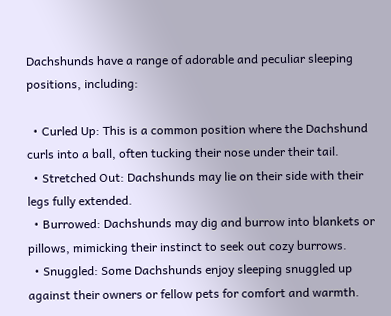Dachshunds have a range of adorable and peculiar sleeping positions, including:

  • Curled Up: This is a common position where the Dachshund curls into a ball, often tucking their nose under their tail.
  • Stretched Out: Dachshunds may lie on their side with their legs fully extended.
  • Burrowed: Dachshunds may dig and burrow into blankets or pillows, mimicking their instinct to seek out cozy burrows.
  • Snuggled: Some Dachshunds enjoy sleeping snuggled up against their owners or fellow pets for comfort and warmth.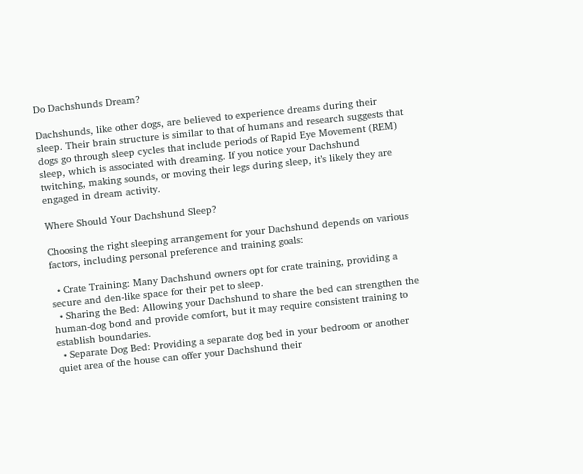Do Dachshunds Dream?

Dachshunds, like other dogs, are believed to experience dreams during their sleep. Their brain structure is similar to that of humans and research suggests that dogs go through sleep cycles that include periods of Rapid Eye Movement (REM) sleep, which is associated with dreaming. If you notice your Dachshund twitching, making sounds, or moving their legs during sleep, it’s likely they are engaged in dream activity.

Where Should Your Dachshund Sleep?

Choosing the right sleeping arrangement for your Dachshund depends on various factors, including personal preference and training goals:

  • Crate Training: Many Dachshund owners opt for crate training, providing a secure and den-like space for their pet to sleep.
  • Sharing the Bed: Allowing your Dachshund to share the bed can strengthen the human-dog bond and provide comfort, but it may require consistent training to establish boundaries.
  • Separate Dog Bed: Providing a separate dog bed in your bedroom or another quiet area of the house can offer your Dachshund their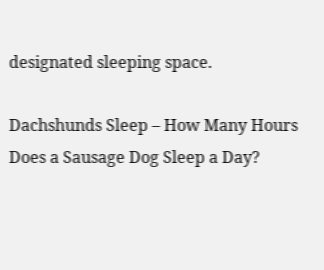designated sleeping space.

Dachshunds Sleep – How Many Hours Does a Sausage Dog Sleep a Day?